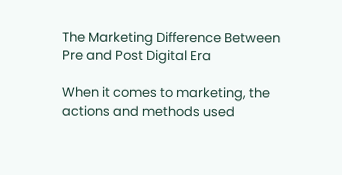The Marketing Difference Between Pre and Post Digital Era

When it comes to marketing, the actions and methods used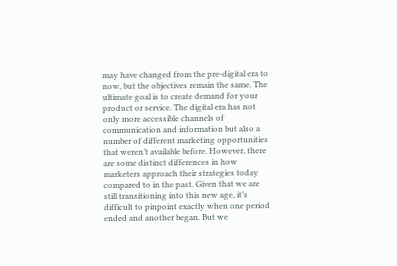may have changed from the pre-digital era to now, but the objectives remain the same. The ultimate goal is to create demand for your product or service. The digital era has not only more accessible channels of communication and information but also a number of different marketing opportunities that weren’t available before. However, there are some distinct differences in how marketers approach their strategies today compared to in the past. Given that we are still transitioning into this new age, it’s difficult to pinpoint exactly when one period ended and another began. But we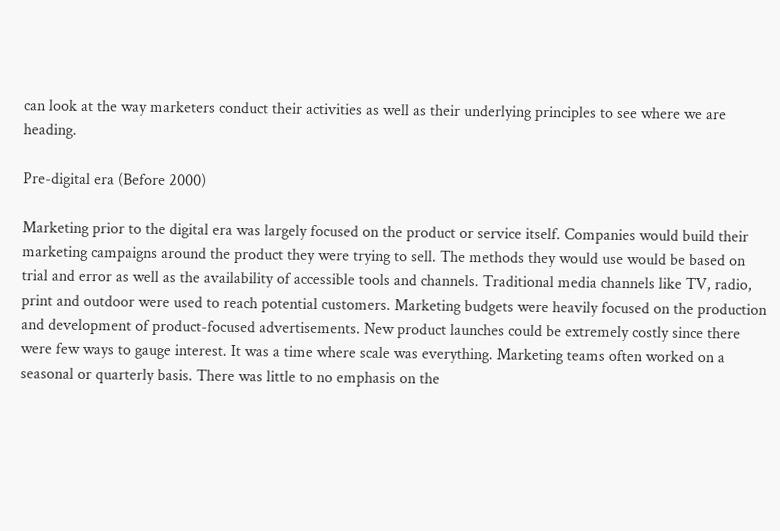can look at the way marketers conduct their activities as well as their underlying principles to see where we are heading.

Pre-digital era (Before 2000)

Marketing prior to the digital era was largely focused on the product or service itself. Companies would build their marketing campaigns around the product they were trying to sell. The methods they would use would be based on trial and error as well as the availability of accessible tools and channels. Traditional media channels like TV, radio, print and outdoor were used to reach potential customers. Marketing budgets were heavily focused on the production and development of product-focused advertisements. New product launches could be extremely costly since there were few ways to gauge interest. It was a time where scale was everything. Marketing teams often worked on a seasonal or quarterly basis. There was little to no emphasis on the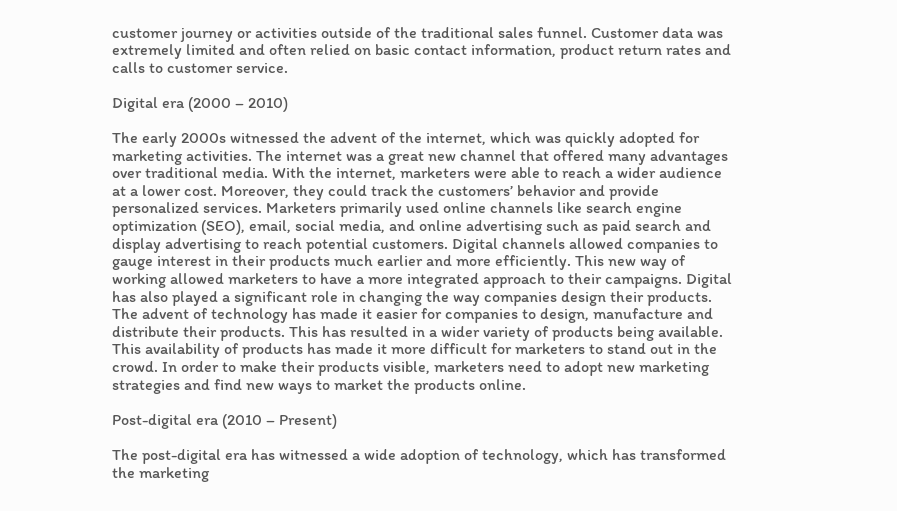customer journey or activities outside of the traditional sales funnel. Customer data was extremely limited and often relied on basic contact information, product return rates and calls to customer service.

Digital era (2000 – 2010)

The early 2000s witnessed the advent of the internet, which was quickly adopted for marketing activities. The internet was a great new channel that offered many advantages over traditional media. With the internet, marketers were able to reach a wider audience at a lower cost. Moreover, they could track the customers’ behavior and provide personalized services. Marketers primarily used online channels like search engine optimization (SEO), email, social media, and online advertising such as paid search and display advertising to reach potential customers. Digital channels allowed companies to gauge interest in their products much earlier and more efficiently. This new way of working allowed marketers to have a more integrated approach to their campaigns. Digital has also played a significant role in changing the way companies design their products. The advent of technology has made it easier for companies to design, manufacture and distribute their products. This has resulted in a wider variety of products being available. This availability of products has made it more difficult for marketers to stand out in the crowd. In order to make their products visible, marketers need to adopt new marketing strategies and find new ways to market the products online.

Post-digital era (2010 – Present)

The post-digital era has witnessed a wide adoption of technology, which has transformed the marketing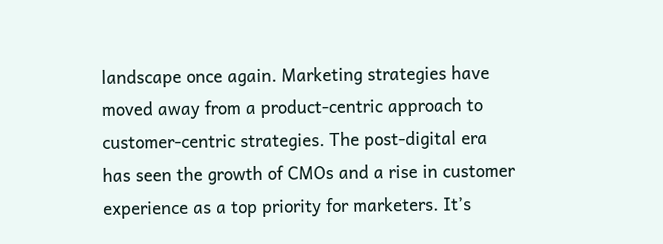landscape once again. Marketing strategies have moved away from a product-centric approach to customer-centric strategies. The post-digital era has seen the growth of CMOs and a rise in customer experience as a top priority for marketers. It’s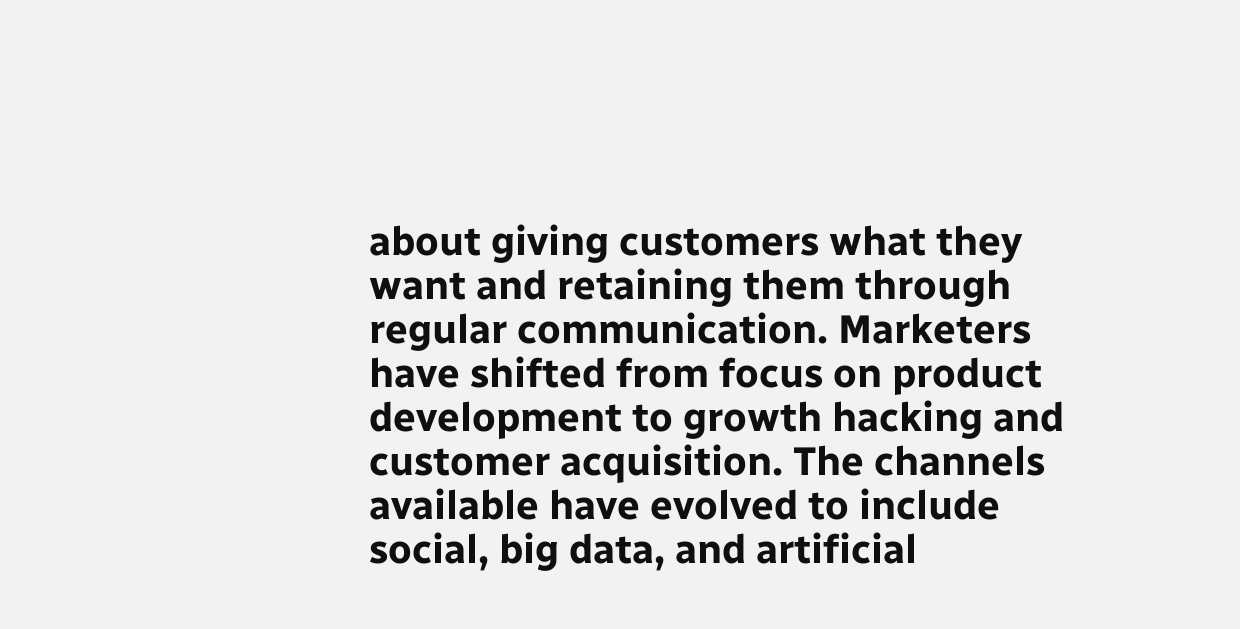about giving customers what they want and retaining them through regular communication. Marketers have shifted from focus on product development to growth hacking and customer acquisition. The channels available have evolved to include social, big data, and artificial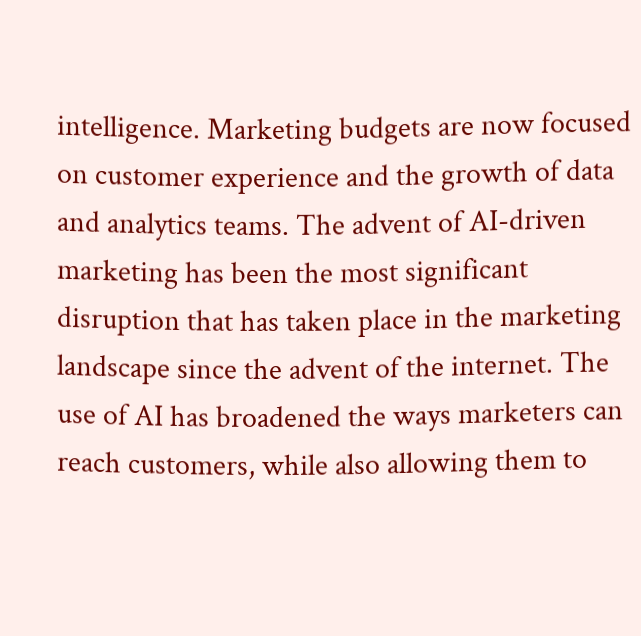intelligence. Marketing budgets are now focused on customer experience and the growth of data and analytics teams. The advent of AI-driven marketing has been the most significant disruption that has taken place in the marketing landscape since the advent of the internet. The use of AI has broadened the ways marketers can reach customers, while also allowing them to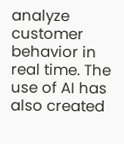analyze customer behavior in real time. The use of AI has also created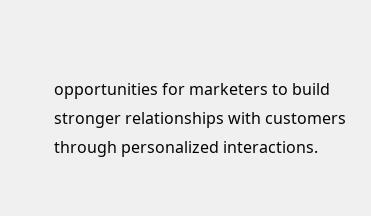opportunities for marketers to build stronger relationships with customers through personalized interactions.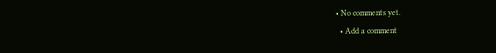• No comments yet.
  • Add a comment